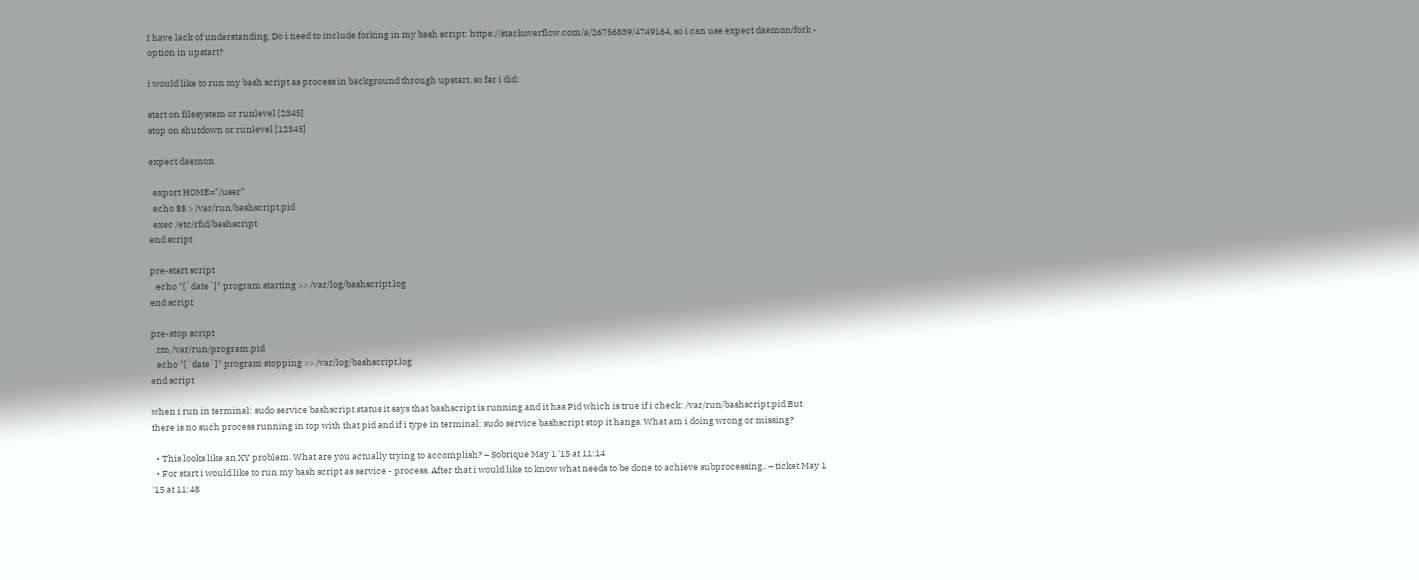I have lack of understanding. Do i need to include forking in my bash script: https://stackoverflow.com/a/26756839/4749164, so i can use expect daemon/fork - option in upstart?

i would like to run my bash script as process in background through upstart, so far i did:

start on filesystem or runlevel [2345]
stop on shutdown or runlevel [12345]

expect daemon

  export HOME="/user"
  echo $$ > /var/run/bashscript.pid
  exec /etc/rfid/bashscript
end script

pre-start script
   echo "[`date`]" program starting >> /var/log/bashscript.log
end script

pre-stop script
   rm /var/run/program.pid
   echo "[`date`]" program stopping >> /var/log/bashscript.log
end script

when i run in terminal: sudo service bashscript status it says that bashscript is running and it has Pid which is true if i check: /var/run/bashscript.pid But there is no such process running in top with that pid and if i type in terminal: sudo service bashscript stop it hangs. What am i doing wrong or missing?

  • This looks like an XY problem. What are you actually trying to accomplish? – Sobrique May 1 '15 at 11:14
  • For start i would like to run my bash script as service - process. After that i would like to know what needs to be done to achieve subprocessing.. – ticket May 1 '15 at 11:48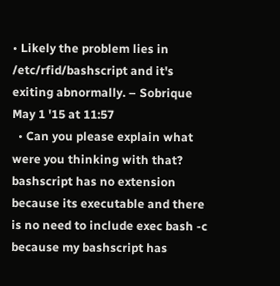• Likely the problem lies in /etc/rfid/bashscript and it's exiting abnormally. – Sobrique May 1 '15 at 11:57
  • Can you please explain what were you thinking with that? bashscript has no extension because its executable and there is no need to include exec bash -c because my bashscript has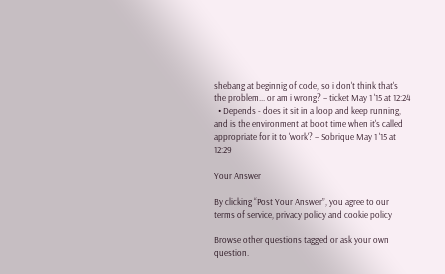shebang at beginnig of code, so i don't think that's the problem... or am i wrong? – ticket May 1 '15 at 12:24
  • Depends - does it sit in a loop and keep running, and is the environment at boot time when it's called appropriate for it to 'work'? – Sobrique May 1 '15 at 12:29

Your Answer

By clicking “Post Your Answer”, you agree to our terms of service, privacy policy and cookie policy

Browse other questions tagged or ask your own question.